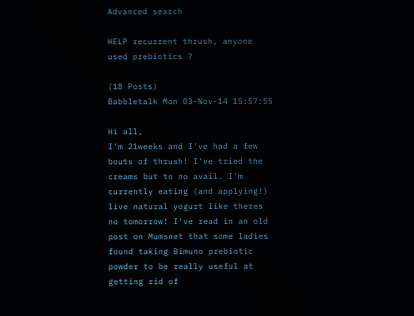Advanced search

HELP recurrent thrush, anyone used prebiotics ?

(18 Posts)
Babbletalk Mon 03-Nov-14 15:57:55

Hi all,
I'm 21weeks and I've had a few bouts of thrush! I've tried the creams but to no avail. I'm currently eating (and applying!) live natural yogurt like theres no tomorrow! I've read in an old post on Mumsnet that some ladies found taking Bimuno prebiotic powder to be really useful at getting rid of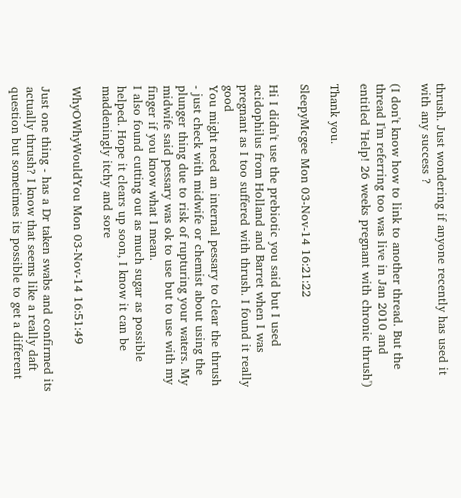thrush. Just wondering if anyone recently has used it with any success ?

(I don't know how to link to another thread. But the thread I'm referring too was live in Jan 2010 and entitled 'Help! 26 weeks pregnant with chronic thrush')

Thank you.

SleepyMcgee Mon 03-Nov-14 16:21:22

Hi I didn't use the prebiotic you said but I used acidophilus from Holland and Barret when I was pregnant as I too suffered with thrush. I found it really good
You might need an internal pessary to clear the thrush - just check with midwife or chemist about using the plunger thing due to risk of rupturing your waters. My midwife said pessary was ok to use but to use with my finger if you know what I mean.
I also found cutting out as much sugar as possible helped. Hope it clears up soon, I know it can be maddeningly itchy and sore

WhyOWhyWouldYou Mon 03-Nov-14 16:51:49

Just one thing - has a Dr taken swabs and confirmed its actually thrush? I know that seems like a really daft question but sometimes its possible to get a different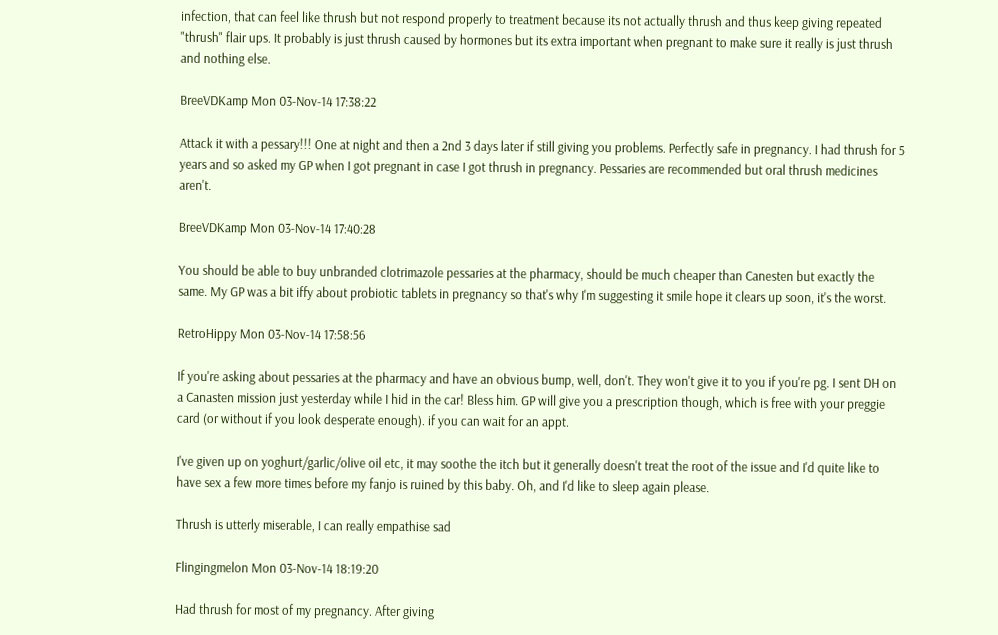infection, that can feel like thrush but not respond properly to treatment because its not actually thrush and thus keep giving repeated "thrush" flair ups. It probably is just thrush caused by hormones but its extra important when pregnant to make sure it really is just thrush and nothing else.

BreeVDKamp Mon 03-Nov-14 17:38:22

Attack it with a pessary!!! One at night and then a 2nd 3 days later if still giving you problems. Perfectly safe in pregnancy. I had thrush for 5 years and so asked my GP when I got pregnant in case I got thrush in pregnancy. Pessaries are recommended but oral thrush medicines aren't.

BreeVDKamp Mon 03-Nov-14 17:40:28

You should be able to buy unbranded clotrimazole pessaries at the pharmacy, should be much cheaper than Canesten but exactly the same. My GP was a bit iffy about probiotic tablets in pregnancy so that's why I'm suggesting it smile hope it clears up soon, it's the worst.

RetroHippy Mon 03-Nov-14 17:58:56

If you're asking about pessaries at the pharmacy and have an obvious bump, well, don't. They won't give it to you if you're pg. I sent DH on a Canasten mission just yesterday while I hid in the car! Bless him. GP will give you a prescription though, which is free with your preggie card (or without if you look desperate enough). if you can wait for an appt.

I've given up on yoghurt/garlic/olive oil etc, it may soothe the itch but it generally doesn't treat the root of the issue and I'd quite like to have sex a few more times before my fanjo is ruined by this baby. Oh, and I'd like to sleep again please.

Thrush is utterly miserable, I can really empathise sad

Flingingmelon Mon 03-Nov-14 18:19:20

Had thrush for most of my pregnancy. After giving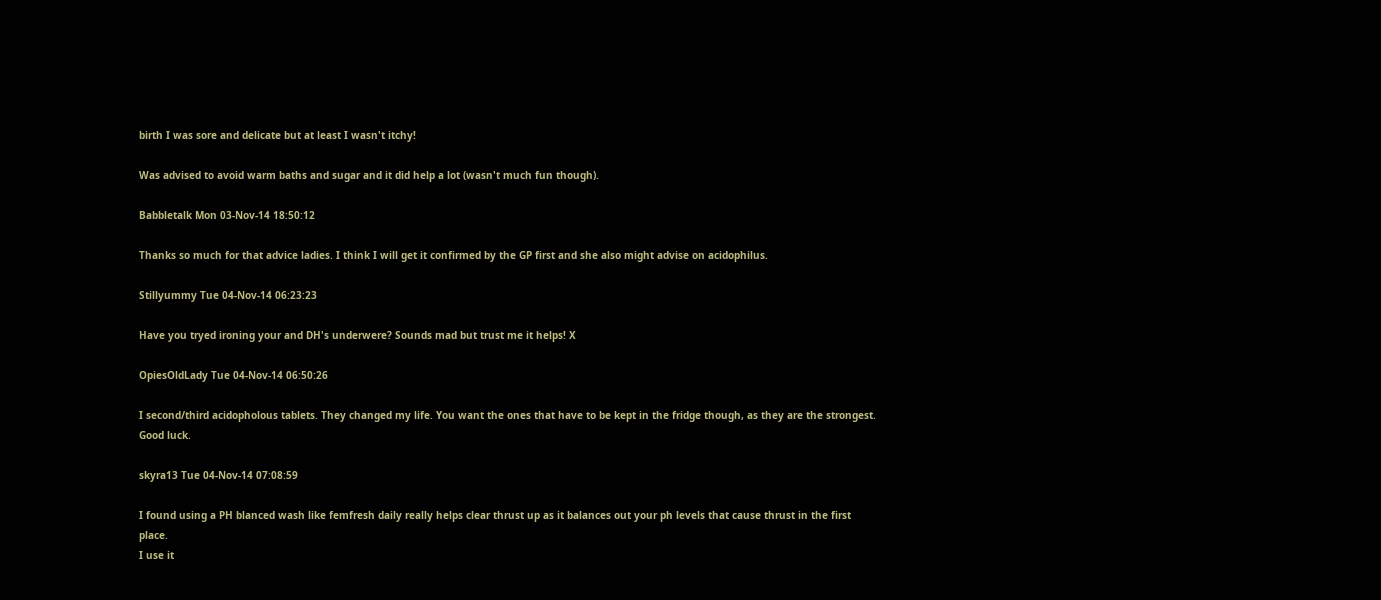birth I was sore and delicate but at least I wasn't itchy!

Was advised to avoid warm baths and sugar and it did help a lot (wasn't much fun though).

Babbletalk Mon 03-Nov-14 18:50:12

Thanks so much for that advice ladies. I think I will get it confirmed by the GP first and she also might advise on acidophilus.

Stillyummy Tue 04-Nov-14 06:23:23

Have you tryed ironing your and DH's underwere? Sounds mad but trust me it helps! X

OpiesOldLady Tue 04-Nov-14 06:50:26

I second/third acidopholous tablets. They changed my life. You want the ones that have to be kept in the fridge though, as they are the strongest. Good luck.

skyra13 Tue 04-Nov-14 07:08:59

I found using a PH blanced wash like femfresh daily really helps clear thrust up as it balances out your ph levels that cause thrust in the first place.
I use it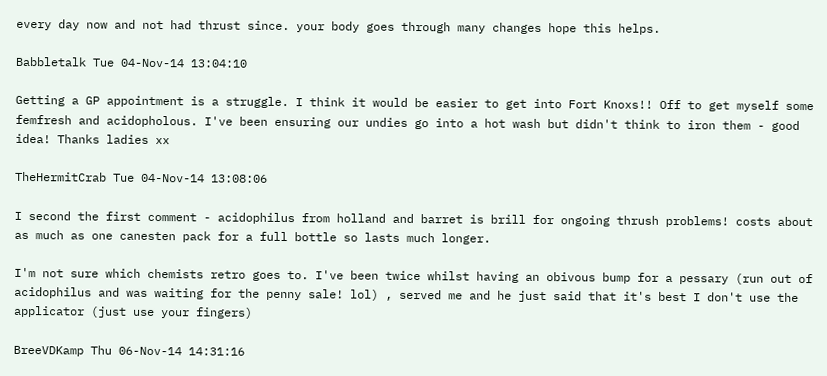every day now and not had thrust since. your body goes through many changes hope this helps.

Babbletalk Tue 04-Nov-14 13:04:10

Getting a GP appointment is a struggle. I think it would be easier to get into Fort Knoxs!! Off to get myself some femfresh and acidopholous. I've been ensuring our undies go into a hot wash but didn't think to iron them - good idea! Thanks ladies xx

TheHermitCrab Tue 04-Nov-14 13:08:06

I second the first comment - acidophilus from holland and barret is brill for ongoing thrush problems! costs about as much as one canesten pack for a full bottle so lasts much longer.

I'm not sure which chemists retro goes to. I've been twice whilst having an obivous bump for a pessary (run out of acidophilus and was waiting for the penny sale! lol) , served me and he just said that it's best I don't use the applicator (just use your fingers)

BreeVDKamp Thu 06-Nov-14 14:31:16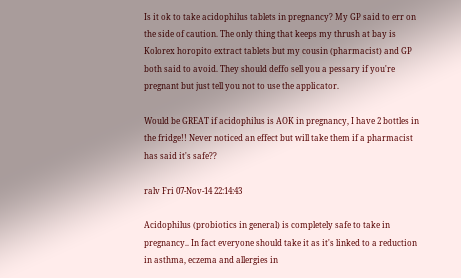Is it ok to take acidophilus tablets in pregnancy? My GP said to err on the side of caution. The only thing that keeps my thrush at bay is Kolorex horopito extract tablets but my cousin (pharmacist) and GP both said to avoid. They should deffo sell you a pessary if you're pregnant but just tell you not to use the applicator.

Would be GREAT if acidophilus is AOK in pregnancy, I have 2 bottles in the fridge!! Never noticed an effect but will take them if a pharmacist has said it's safe??

ralv Fri 07-Nov-14 22:14:43

Acidophilus (probiotics in general) is completely safe to take in pregnancy.. In fact everyone should take it as it's linked to a reduction in asthma, eczema and allergies in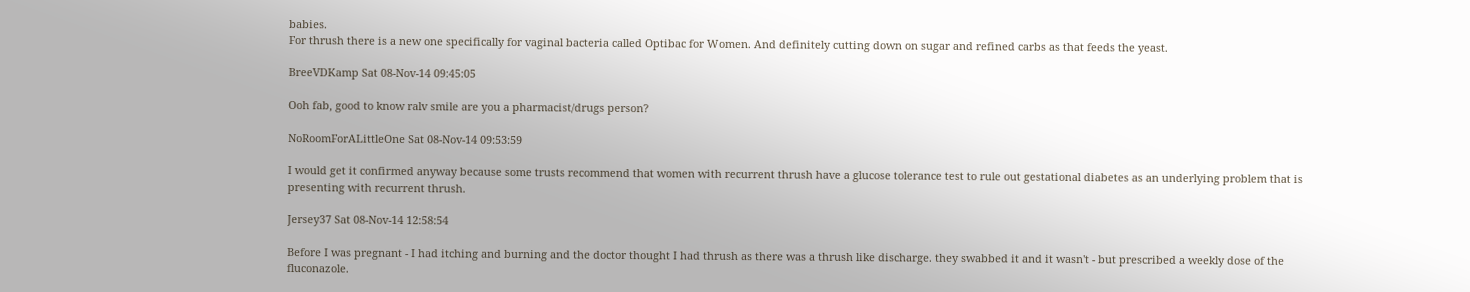babies.
For thrush there is a new one specifically for vaginal bacteria called Optibac for Women. And definitely cutting down on sugar and refined carbs as that feeds the yeast.

BreeVDKamp Sat 08-Nov-14 09:45:05

Ooh fab, good to know ralv smile are you a pharmacist/drugs person?

NoRoomForALittleOne Sat 08-Nov-14 09:53:59

I would get it confirmed anyway because some trusts recommend that women with recurrent thrush have a glucose tolerance test to rule out gestational diabetes as an underlying problem that is presenting with recurrent thrush.

Jersey37 Sat 08-Nov-14 12:58:54

Before I was pregnant - I had itching and burning and the doctor thought I had thrush as there was a thrush like discharge. they swabbed it and it wasn't - but prescribed a weekly dose of the fluconazole.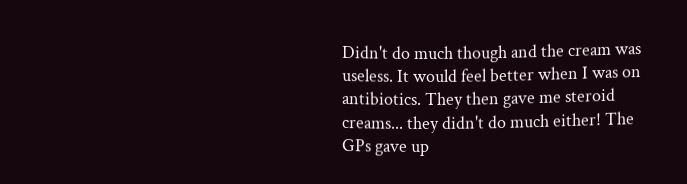Didn't do much though and the cream was useless. It would feel better when I was on antibiotics. They then gave me steroid creams... they didn't do much either! The GPs gave up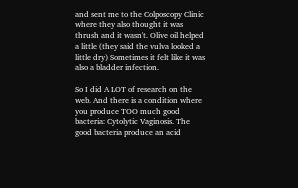and sent me to the Colposcopy Clinic where they also thought it was thrush and it wasn't. Olive oil helped a little (they said the vulva looked a little dry) Sometimes it felt like it was also a bladder infection.

So I did A LOT of research on the web. And there is a condition where you produce TOO much good bacteria: Cytolytic Vaginosis. The good bacteria produce an acid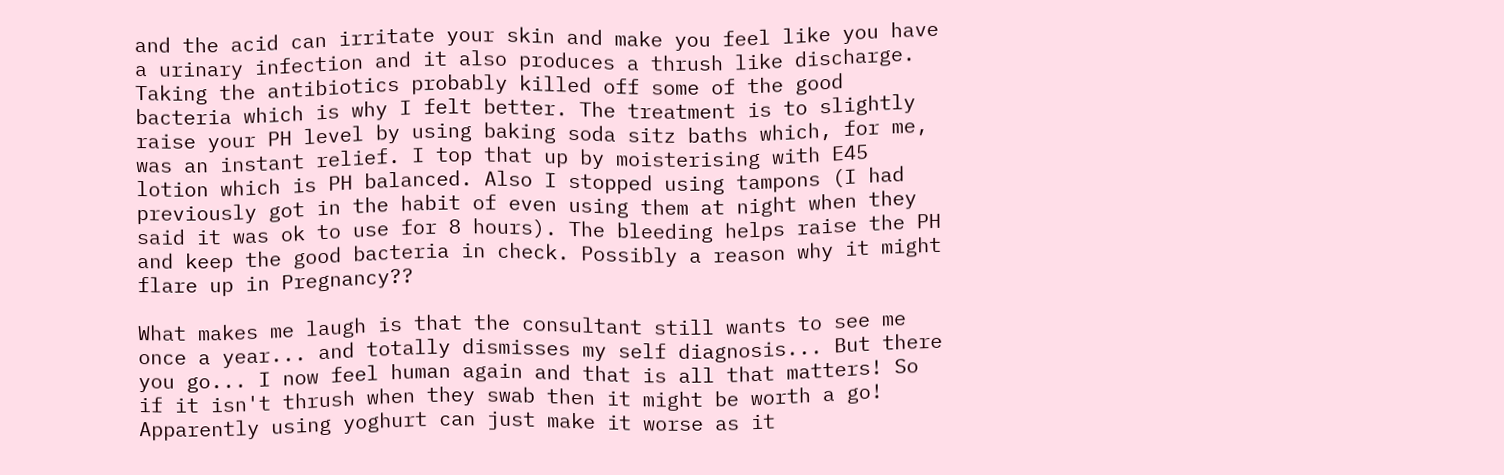and the acid can irritate your skin and make you feel like you have a urinary infection and it also produces a thrush like discharge. Taking the antibiotics probably killed off some of the good bacteria which is why I felt better. The treatment is to slightly raise your PH level by using baking soda sitz baths which, for me, was an instant relief. I top that up by moisterising with E45 lotion which is PH balanced. Also I stopped using tampons (I had previously got in the habit of even using them at night when they said it was ok to use for 8 hours). The bleeding helps raise the PH and keep the good bacteria in check. Possibly a reason why it might flare up in Pregnancy??

What makes me laugh is that the consultant still wants to see me once a year... and totally dismisses my self diagnosis... But there you go... I now feel human again and that is all that matters! So if it isn't thrush when they swab then it might be worth a go! Apparently using yoghurt can just make it worse as it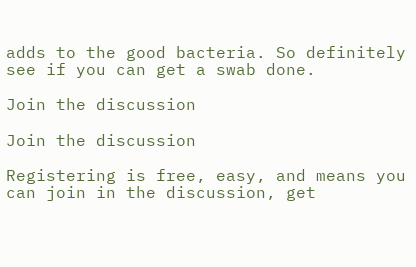adds to the good bacteria. So definitely see if you can get a swab done.

Join the discussion

Join the discussion

Registering is free, easy, and means you can join in the discussion, get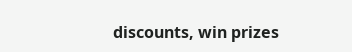discounts, win prizes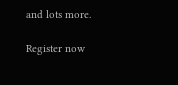and lots more.

Register now